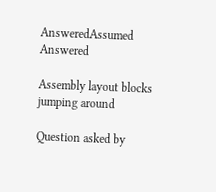AnsweredAssumed Answered

Assembly layout blocks jumping around

Question asked by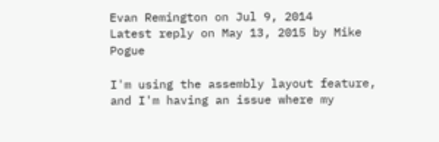Evan Remington on Jul 9, 2014
Latest reply on May 13, 2015 by Mike Pogue

I'm using the assembly layout feature, and I'm having an issue where my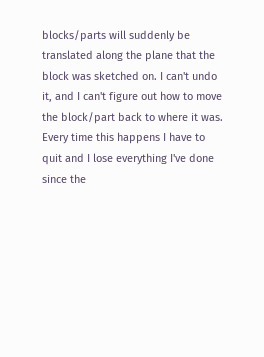blocks/parts will suddenly be translated along the plane that the block was sketched on. I can't undo it, and I can't figure out how to move the block/part back to where it was. Every time this happens I have to quit and I lose everything I've done since the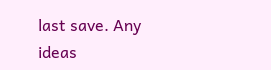last save. Any ideas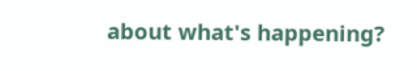about what's happening?